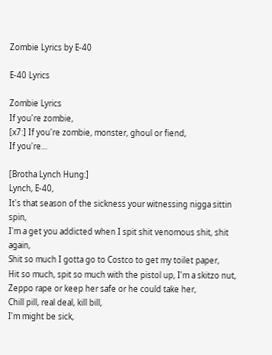Zombie Lyrics by E-40

E-40 Lyrics

Zombie Lyrics
If you're zombie,
[x7:] If you're zombie, monster, ghoul or fiend,
If you're...

[Brotha Lynch Hung:]
Lynch, E-40,
It's that season of the sickness your witnessing nigga sittin spin,
I'm a get you addicted when I spit shit venomous shit, shit again,
Shit so much I gotta go to Costco to get my toilet paper,
Hit so much, spit so much with the pistol up, I'm a skitzo nut,
Zeppo rape or keep her safe or he could take her,
Chill pill, real deal, kill bill,
I'm might be sick,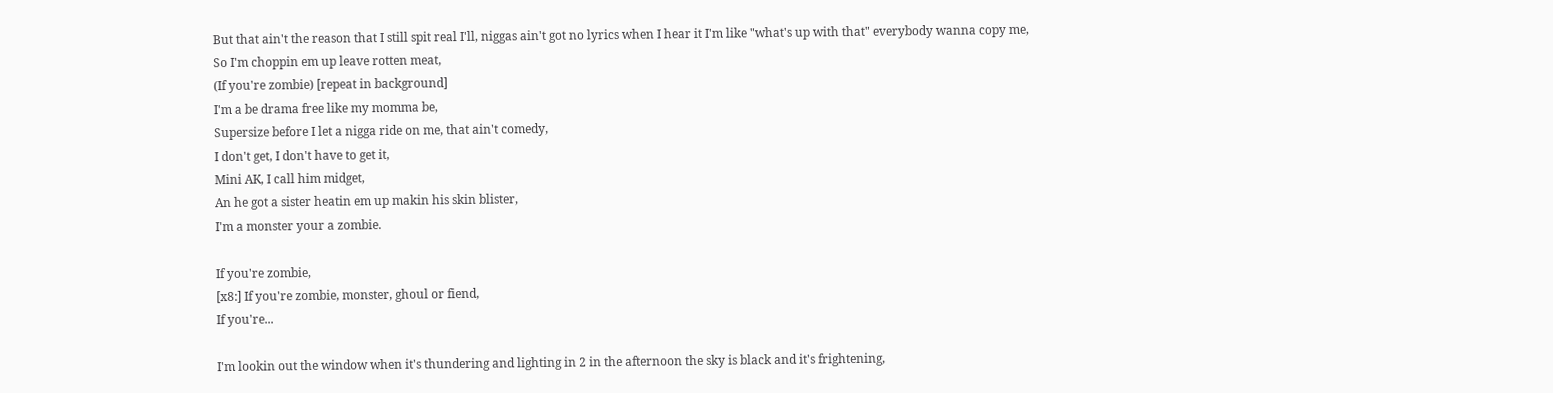But that ain't the reason that I still spit real I'll, niggas ain't got no lyrics when I hear it I'm like "what's up with that" everybody wanna copy me,
So I'm choppin em up leave rotten meat,
(If you're zombie) [repeat in background]
I'm a be drama free like my momma be,
Supersize before I let a nigga ride on me, that ain't comedy,
I don't get, I don't have to get it,
Mini AK, I call him midget,
An he got a sister heatin em up makin his skin blister,
I'm a monster your a zombie.

If you're zombie,
[x8:] If you're zombie, monster, ghoul or fiend,
If you're...

I'm lookin out the window when it's thundering and lighting in 2 in the afternoon the sky is black and it's frightening,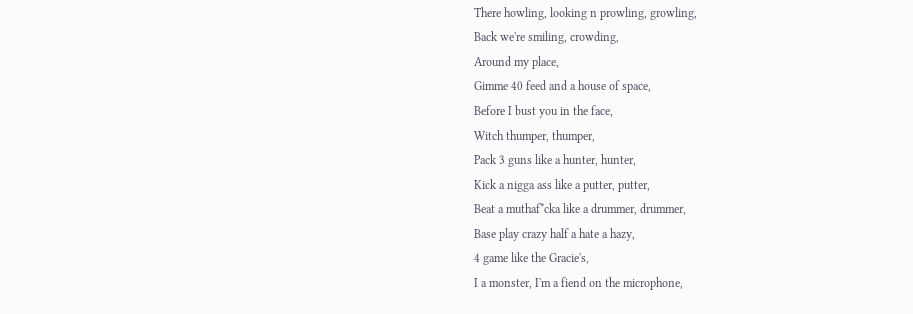There howling, looking n prowling, growling,
Back we're smiling, crowding,
Around my place,
Gimme 40 feed and a house of space,
Before I bust you in the face,
Witch thumper, thumper,
Pack 3 guns like a hunter, hunter,
Kick a nigga ass like a putter, putter,
Beat a muthaf*cka like a drummer, drummer,
Base play crazy half a hate a hazy,
4 game like the Gracie's,
I a monster, I'm a fiend on the microphone,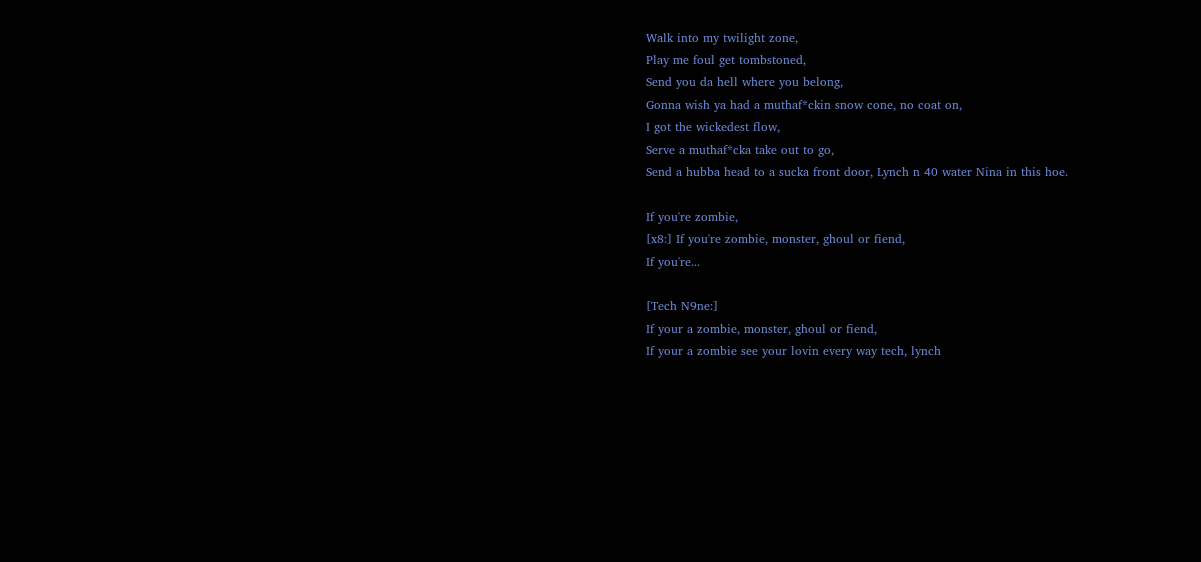Walk into my twilight zone,
Play me foul get tombstoned,
Send you da hell where you belong,
Gonna wish ya had a muthaf*ckin snow cone, no coat on,
I got the wickedest flow,
Serve a muthaf*cka take out to go,
Send a hubba head to a sucka front door, Lynch n 40 water Nina in this hoe.

If you're zombie,
[x8:] If you're zombie, monster, ghoul or fiend,
If you're...

[Tech N9ne:]
If your a zombie, monster, ghoul or fiend,
If your a zombie see your lovin every way tech, lynch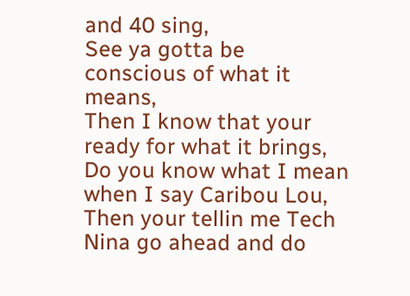and 40 sing,
See ya gotta be conscious of what it means,
Then I know that your ready for what it brings,
Do you know what I mean when I say Caribou Lou,
Then your tellin me Tech Nina go ahead and do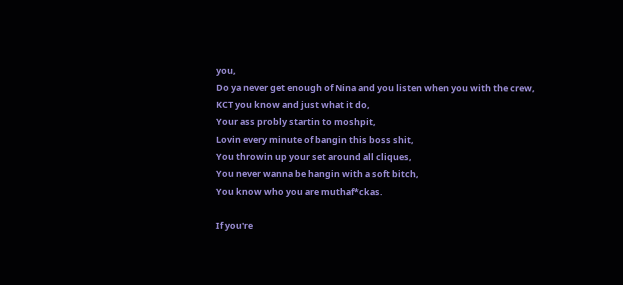you,
Do ya never get enough of Nina and you listen when you with the crew,
KCT you know and just what it do,
Your ass probly startin to moshpit,
Lovin every minute of bangin this boss shit,
You throwin up your set around all cliques,
You never wanna be hangin with a soft bitch,
You know who you are muthaf*ckas.

If you're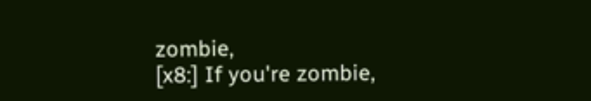zombie,
[x8:] If you're zombie,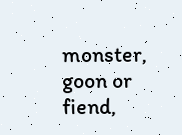monster, goon or fiend,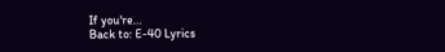If you're...
Back to: E-40 Lyrics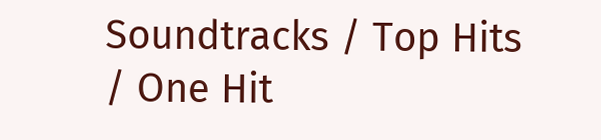Soundtracks / Top Hits / One Hit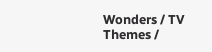Wonders / TV Themes /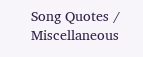Song Quotes / Miscellaneous